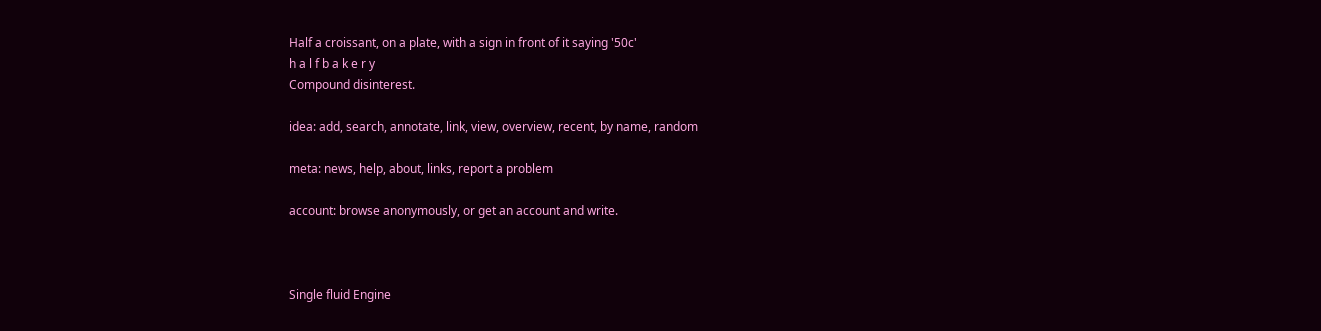Half a croissant, on a plate, with a sign in front of it saying '50c'
h a l f b a k e r y
Compound disinterest.

idea: add, search, annotate, link, view, overview, recent, by name, random

meta: news, help, about, links, report a problem

account: browse anonymously, or get an account and write.



Single fluid Engine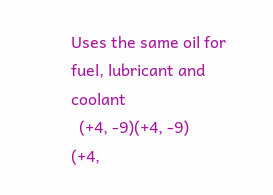Uses the same oil for fuel, lubricant and coolant
  (+4, -9)(+4, -9)
(+4,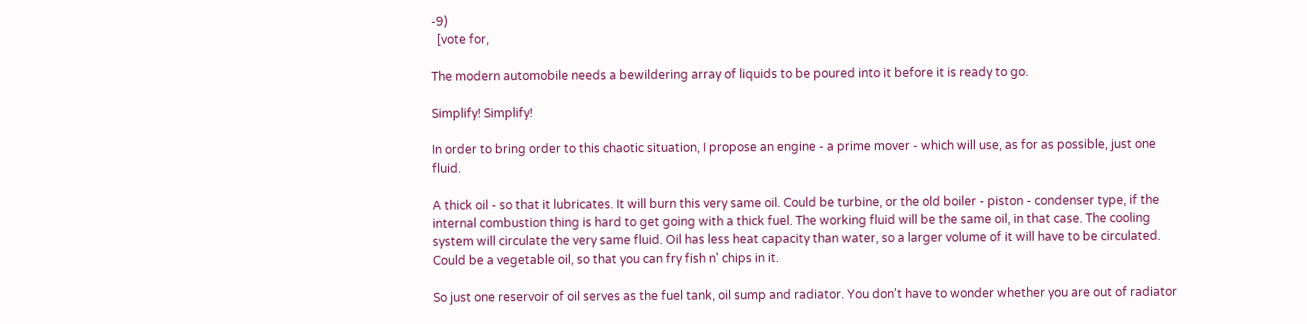-9)
  [vote for,

The modern automobile needs a bewildering array of liquids to be poured into it before it is ready to go.

Simplify! Simplify!

In order to bring order to this chaotic situation, I propose an engine - a prime mover - which will use, as for as possible, just one fluid.

A thick oil - so that it lubricates. It will burn this very same oil. Could be turbine, or the old boiler - piston - condenser type, if the internal combustion thing is hard to get going with a thick fuel. The working fluid will be the same oil, in that case. The cooling system will circulate the very same fluid. Oil has less heat capacity than water, so a larger volume of it will have to be circulated. Could be a vegetable oil, so that you can fry fish n' chips in it.

So just one reservoir of oil serves as the fuel tank, oil sump and radiator. You don't have to wonder whether you are out of radiator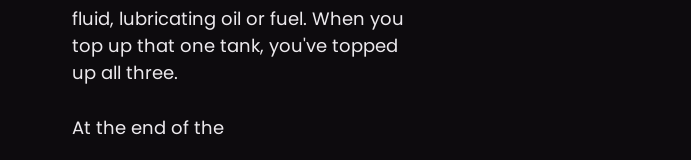fluid, lubricating oil or fuel. When you top up that one tank, you've topped up all three.

At the end of the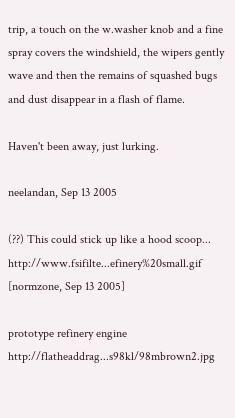trip, a touch on the w.washer knob and a fine spray covers the windshield, the wipers gently wave and then the remains of squashed bugs and dust disappear in a flash of flame.

Haven't been away, just lurking.

neelandan, Sep 13 2005

(??) This could stick up like a hood scoop... http://www.fsifilte...efinery%20small.gif
[normzone, Sep 13 2005]

prototype refinery engine http://flatheaddrag...s98kl/98mbrown2.jpg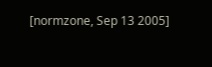[normzone, Sep 13 2005]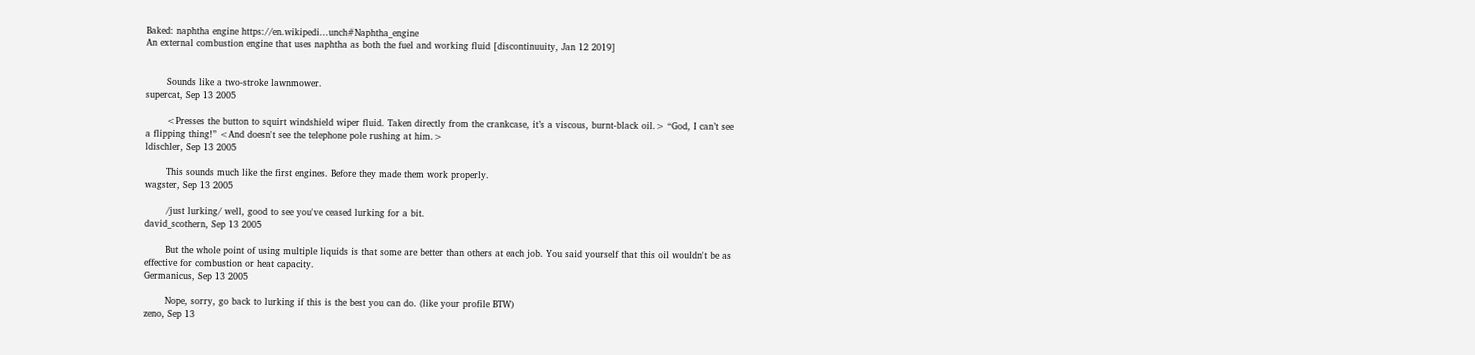Baked: naphtha engine https://en.wikipedi...unch#Naphtha_engine
An external combustion engine that uses naphtha as both the fuel and working fluid [discontinuuity, Jan 12 2019]


       Sounds like a two-stroke lawnmower.
supercat, Sep 13 2005

       <Presses the button to squirt windshield wiper fluid. Taken directly from the crankcase, it’s a viscous, burnt-black oil.> “God, I can’t see a flipping thing!” <And doesn't see the telephone pole rushing at him.>
ldischler, Sep 13 2005

       This sounds much like the first engines. Before they made them work properly.
wagster, Sep 13 2005

       /just lurking/ well, good to see you've ceased lurking for a bit.
david_scothern, Sep 13 2005

       But the whole point of using multiple liquids is that some are better than others at each job. You said yourself that this oil wouldn't be as effective for combustion or heat capacity.
Germanicus, Sep 13 2005

       Nope, sorry, go back to lurking if this is the best you can do. (like your profile BTW)
zeno, Sep 13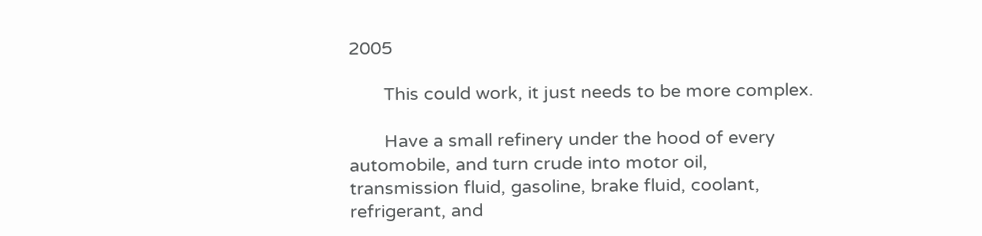2005

       This could work, it just needs to be more complex.

       Have a small refinery under the hood of every automobile, and turn crude into motor oil, transmission fluid, gasoline, brake fluid, coolant, refrigerant, and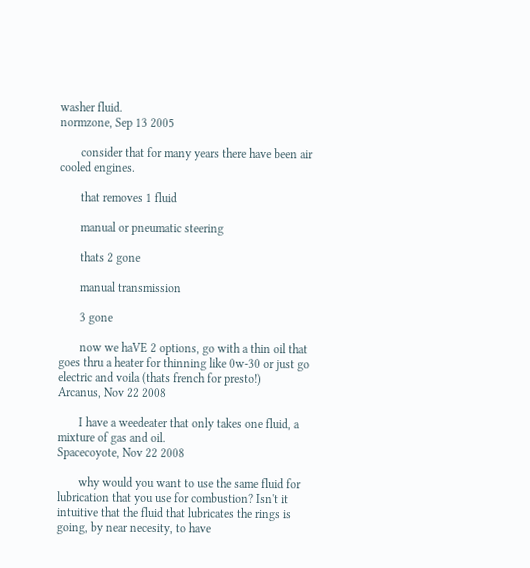washer fluid.
normzone, Sep 13 2005

       consider that for many years there have been air cooled engines.

       that removes 1 fluid

       manual or pneumatic steering

       thats 2 gone

       manual transmission

       3 gone

       now we haVE 2 options, go with a thin oil that goes thru a heater for thinning like 0w-30 or just go electric and voila (thats french for presto!)
Arcanus, Nov 22 2008

       I have a weedeater that only takes one fluid, a mixture of gas and oil.
Spacecoyote, Nov 22 2008

       why would you want to use the same fluid for lubrication that you use for combustion? Isn't it intuitive that the fluid that lubricates the rings is going, by near necesity, to have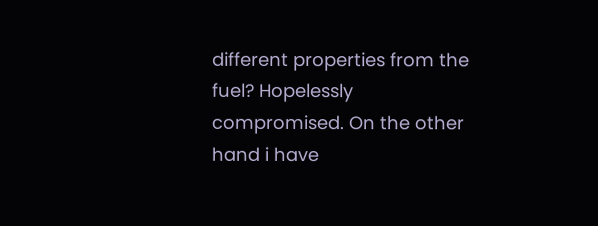different properties from the fuel? Hopelessly compromised. On the other hand i have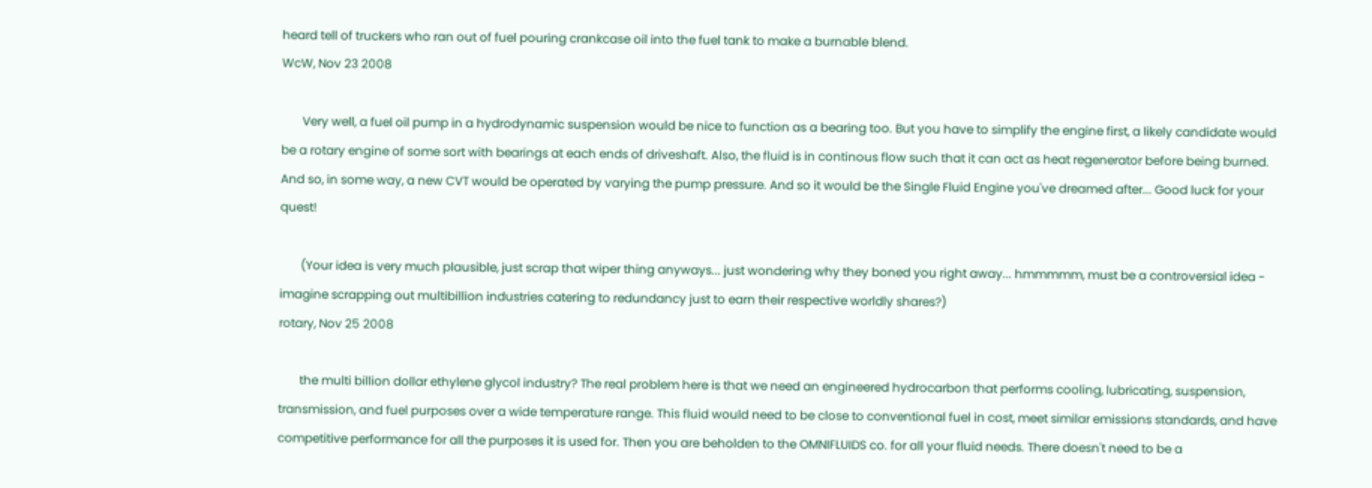heard tell of truckers who ran out of fuel pouring crankcase oil into the fuel tank to make a burnable blend.
WcW, Nov 23 2008

       Very well, a fuel oil pump in a hydrodynamic suspension would be nice to function as a bearing too. But you have to simplify the engine first, a likely candidate would be a rotary engine of some sort with bearings at each ends of driveshaft. Also, the fluid is in continous flow such that it can act as heat regenerator before being burned. And so, in some way, a new CVT would be operated by varying the pump pressure. And so it would be the Single Fluid Engine you've dreamed after... Good luck for your quest!

       (Your idea is very much plausible, just scrap that wiper thing anyways... just wondering why they boned you right away... hmmmmm, must be a controversial idea - imagine scrapping out multibillion industries catering to redundancy just to earn their respective worldly shares?)
rotary, Nov 25 2008

       the multi billion dollar ethylene glycol industry? The real problem here is that we need an engineered hydrocarbon that performs cooling, lubricating, suspension, transmission, and fuel purposes over a wide temperature range. This fluid would need to be close to conventional fuel in cost, meet similar emissions standards, and have competitive performance for all the purposes it is used for. Then you are beholden to the OMNIFLUIDS co. for all your fluid needs. There doesn't need to be a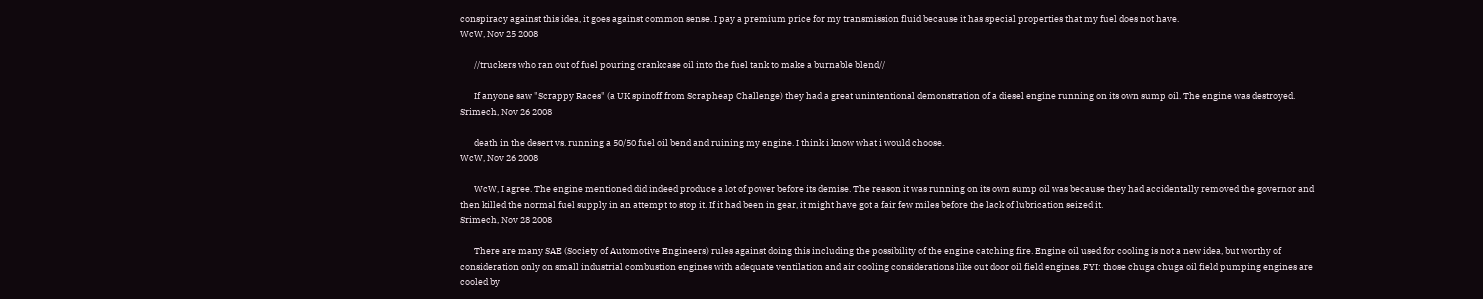conspiracy against this idea, it goes against common sense. I pay a premium price for my transmission fluid because it has special properties that my fuel does not have.
WcW, Nov 25 2008

       //truckers who ran out of fuel pouring crankcase oil into the fuel tank to make a burnable blend//

       If anyone saw "Scrappy Races" (a UK spinoff from Scrapheap Challenge) they had a great unintentional demonstration of a diesel engine running on its own sump oil. The engine was destroyed.
Srimech, Nov 26 2008

       death in the desert vs. running a 50/50 fuel oil bend and ruining my engine. I think i know what i would choose.
WcW, Nov 26 2008

       WcW, I agree. The engine mentioned did indeed produce a lot of power before its demise. The reason it was running on its own sump oil was because they had accidentally removed the governor and then killed the normal fuel supply in an attempt to stop it. If it had been in gear, it might have got a fair few miles before the lack of lubrication seized it.
Srimech, Nov 28 2008

       There are many SAE (Society of Automotive Engineers) rules against doing this including the possibility of the engine catching fire. Engine oil used for cooling is not a new idea, but worthy of consideration only on small industrial combustion engines with adequate ventilation and air cooling considerations like out door oil field engines. FYI: those chuga chuga oil field pumping engines are cooled by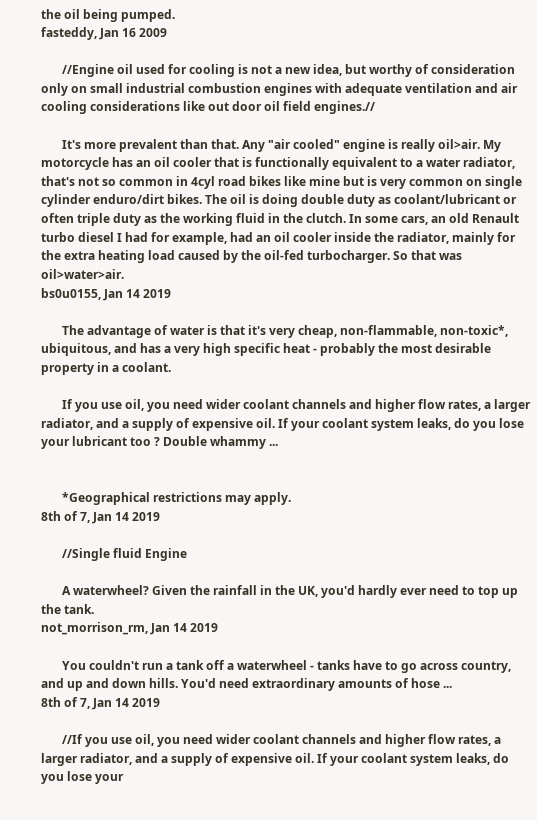the oil being pumped.
fasteddy, Jan 16 2009

       //Engine oil used for cooling is not a new idea, but worthy of consideration only on small industrial combustion engines with adequate ventilation and air cooling considerations like out door oil field engines.//

       It's more prevalent than that. Any "air cooled" engine is really oil>air. My motorcycle has an oil cooler that is functionally equivalent to a water radiator, that's not so common in 4cyl road bikes like mine but is very common on single cylinder enduro/dirt bikes. The oil is doing double duty as coolant/lubricant or often triple duty as the working fluid in the clutch. In some cars, an old Renault turbo diesel I had for example, had an oil cooler inside the radiator, mainly for the extra heating load caused by the oil-fed turbocharger. So that was oil>water>air.
bs0u0155, Jan 14 2019

       The advantage of water is that it's very cheap, non-flammable, non-toxic*, ubiquitous, and has a very high specific heat - probably the most desirable property in a coolant.

       If you use oil, you need wider coolant channels and higher flow rates, a larger radiator, and a supply of expensive oil. If your coolant system leaks, do you lose your lubricant too ? Double whammy ...


       *Geographical restrictions may apply.
8th of 7, Jan 14 2019

       //Single fluid Engine

       A waterwheel? Given the rainfall in the UK, you'd hardly ever need to top up the tank.
not_morrison_rm, Jan 14 2019

       You couldn't run a tank off a waterwheel - tanks have to go across country, and up and down hills. You'd need extraordinary amounts of hose ...
8th of 7, Jan 14 2019

       //If you use oil, you need wider coolant channels and higher flow rates, a larger radiator, and a supply of expensive oil. If your coolant system leaks, do you lose your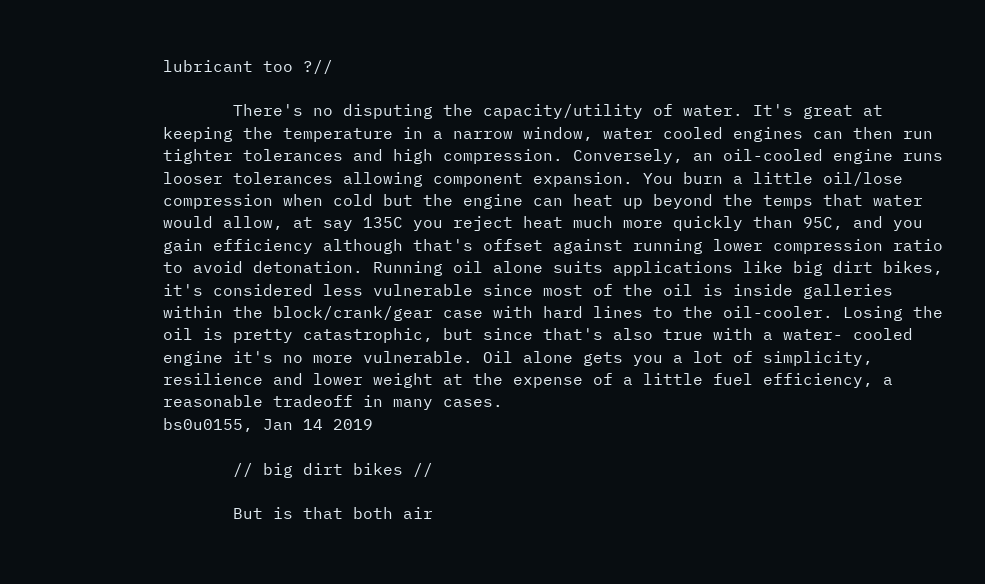lubricant too ?//

       There's no disputing the capacity/utility of water. It's great at keeping the temperature in a narrow window, water cooled engines can then run tighter tolerances and high compression. Conversely, an oil-cooled engine runs looser tolerances allowing component expansion. You burn a little oil/lose compression when cold but the engine can heat up beyond the temps that water would allow, at say 135C you reject heat much more quickly than 95C, and you gain efficiency although that's offset against running lower compression ratio to avoid detonation. Running oil alone suits applications like big dirt bikes, it's considered less vulnerable since most of the oil is inside galleries within the block/crank/gear case with hard lines to the oil-cooler. Losing the oil is pretty catastrophic, but since that's also true with a water- cooled engine it's no more vulnerable. Oil alone gets you a lot of simplicity, resilience and lower weight at the expense of a little fuel efficiency, a reasonable tradeoff in many cases.
bs0u0155, Jan 14 2019

       // big dirt bikes //

       But is that both air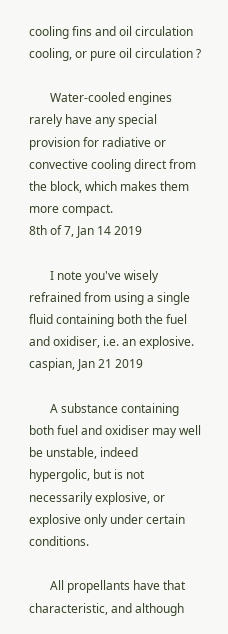cooling fins and oil circulation cooling, or pure oil circulation ?

       Water-cooled engines rarely have any special provision for radiative or convective cooling direct from the block, which makes them more compact.
8th of 7, Jan 14 2019

       I note you've wisely refrained from using a single fluid containing both the fuel and oxidiser, i.e. an explosive.
caspian, Jan 21 2019

       A substance containing both fuel and oxidiser may well be unstable, indeed hypergolic, but is not necessarily explosive, or explosive only under certain conditions.

       All propellants have that characteristic, and although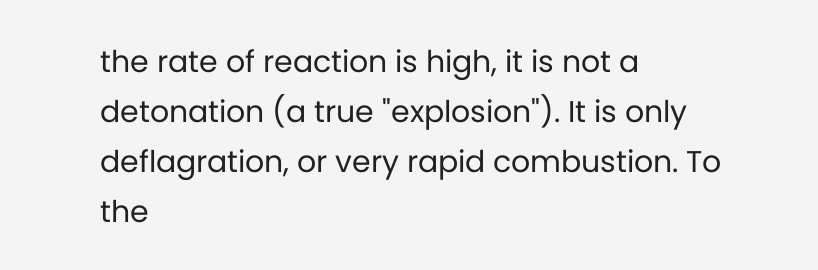the rate of reaction is high, it is not a detonation (a true "explosion"). It is only deflagration, or very rapid combustion. To the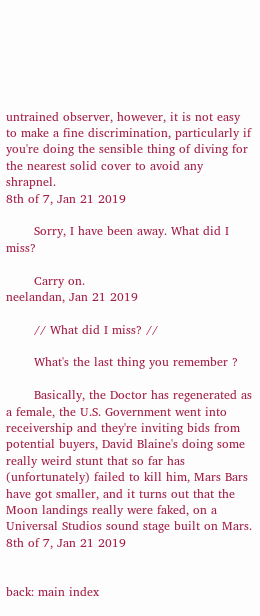untrained observer, however, it is not easy to make a fine discrimination, particularly if you're doing the sensible thing of diving for the nearest solid cover to avoid any shrapnel.
8th of 7, Jan 21 2019

       Sorry, I have been away. What did I miss?

       Carry on.
neelandan, Jan 21 2019

       // What did I miss? //

       What's the last thing you remember ?

       Basically, the Doctor has regenerated as a female, the U.S. Government went into receivership and they're inviting bids from potential buyers, David Blaine's doing some really weird stunt that so far has (unfortunately) failed to kill him, Mars Bars have got smaller, and it turns out that the Moon landings really were faked, on a Universal Studios sound stage built on Mars.
8th of 7, Jan 21 2019


back: main index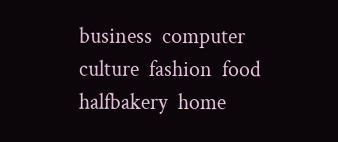business  computer  culture  fashion  food  halfbakery  home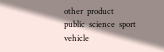other  product  public  science  sport  vehicle